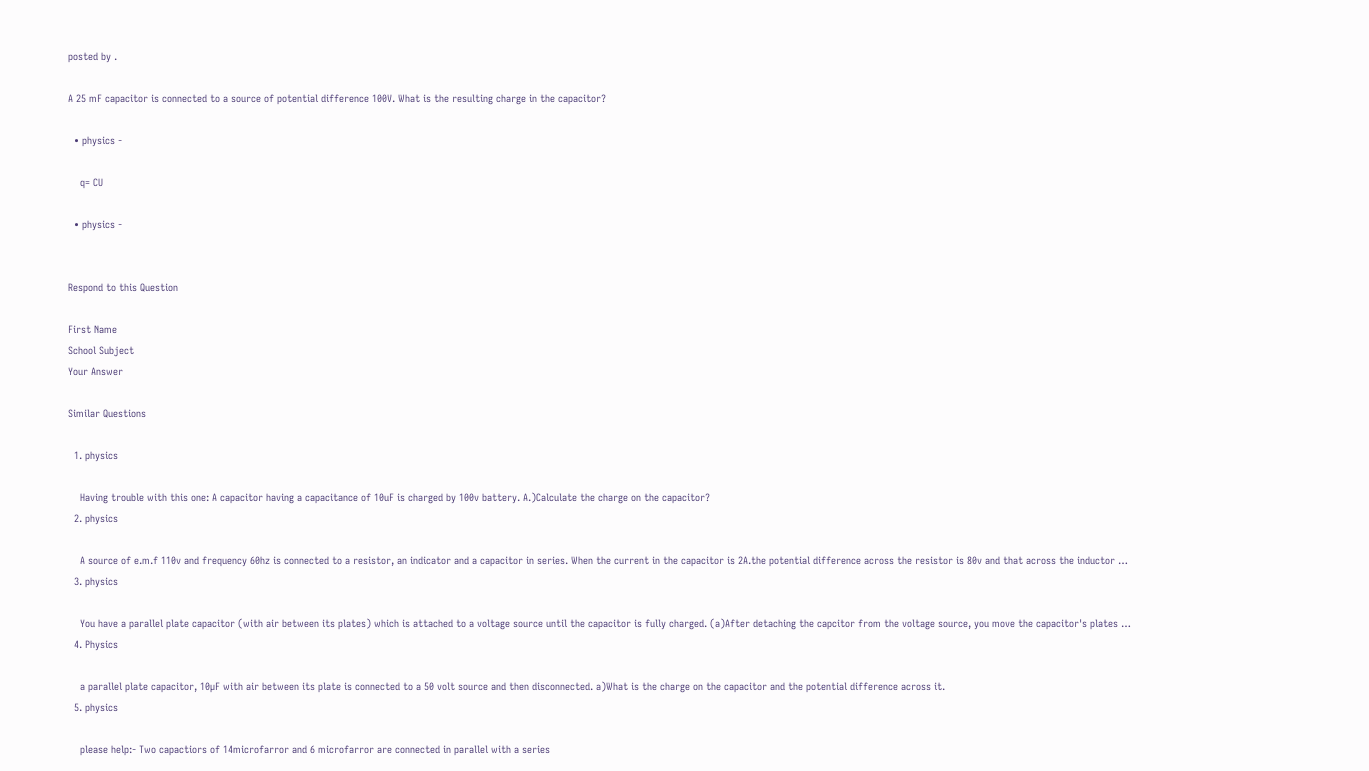posted by .

A 25 mF capacitor is connected to a source of potential difference 100V. What is the resulting charge in the capacitor?

  • physics -

    q= CU

  • physics -


Respond to this Question

First Name
School Subject
Your Answer

Similar Questions

  1. physics

    Having trouble with this one: A capacitor having a capacitance of 10uF is charged by 100v battery. A.)Calculate the charge on the capacitor?
  2. physics

    A source of e.m.f 110v and frequency 60hz is connected to a resistor, an indicator and a capacitor in series. When the current in the capacitor is 2A.the potential difference across the resistor is 80v and that across the inductor …
  3. physics

    You have a parallel plate capacitor (with air between its plates) which is attached to a voltage source until the capacitor is fully charged. (a)After detaching the capcitor from the voltage source, you move the capacitor's plates …
  4. Physics

    a parallel plate capacitor, 10µF with air between its plate is connected to a 50 volt source and then disconnected. a)What is the charge on the capacitor and the potential difference across it.
  5. physics

    please help:- Two capactiors of 14microfarror and 6 microfarror are connected in parallel with a series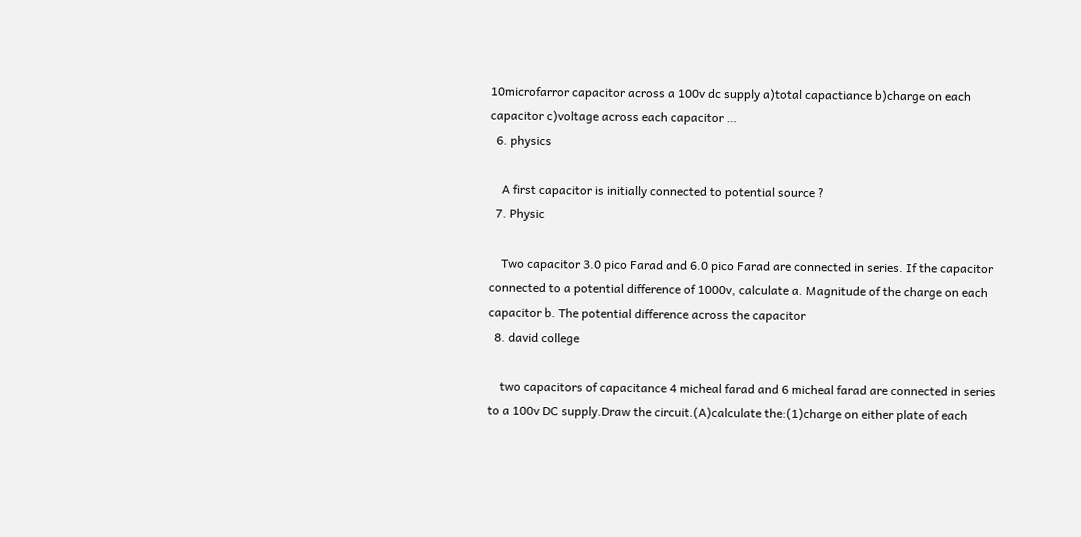10microfarror capacitor across a 100v dc supply a)total capactiance b)charge on each capacitor c)voltage across each capacitor …
  6. physics

    A first capacitor is initially connected to potential source ?
  7. Physic

    Two capacitor 3.0 pico Farad and 6.0 pico Farad are connected in series. If the capacitor connected to a potential difference of 1000v, calculate a. Magnitude of the charge on each capacitor b. The potential difference across the capacitor
  8. david college

    two capacitors of capacitance 4 micheal farad and 6 micheal farad are connected in series to a 100v DC supply.Draw the circuit.(A)calculate the:(1)charge on either plate of each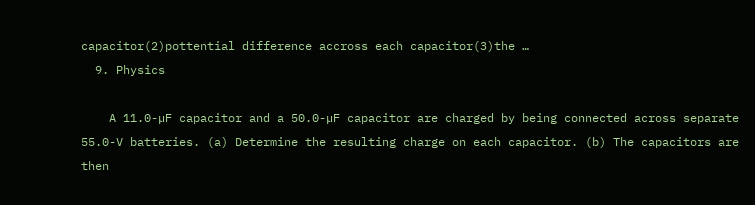capacitor(2)pottential difference accross each capacitor(3)the …
  9. Physics

    A 11.0-µF capacitor and a 50.0-µF capacitor are charged by being connected across separate 55.0-V batteries. (a) Determine the resulting charge on each capacitor. (b) The capacitors are then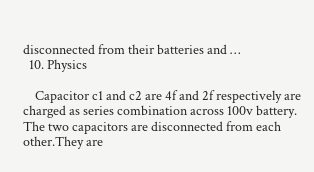disconnected from their batteries and …
  10. Physics

    Capacitor c1 and c2 are 4f and 2f respectively are charged as series combination across 100v battery. The two capacitors are disconnected from each other.They are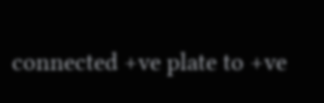connected +ve plate to +ve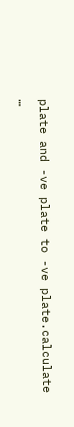plate and -ve plate to -ve plate.calculate …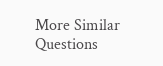More Similar Questions